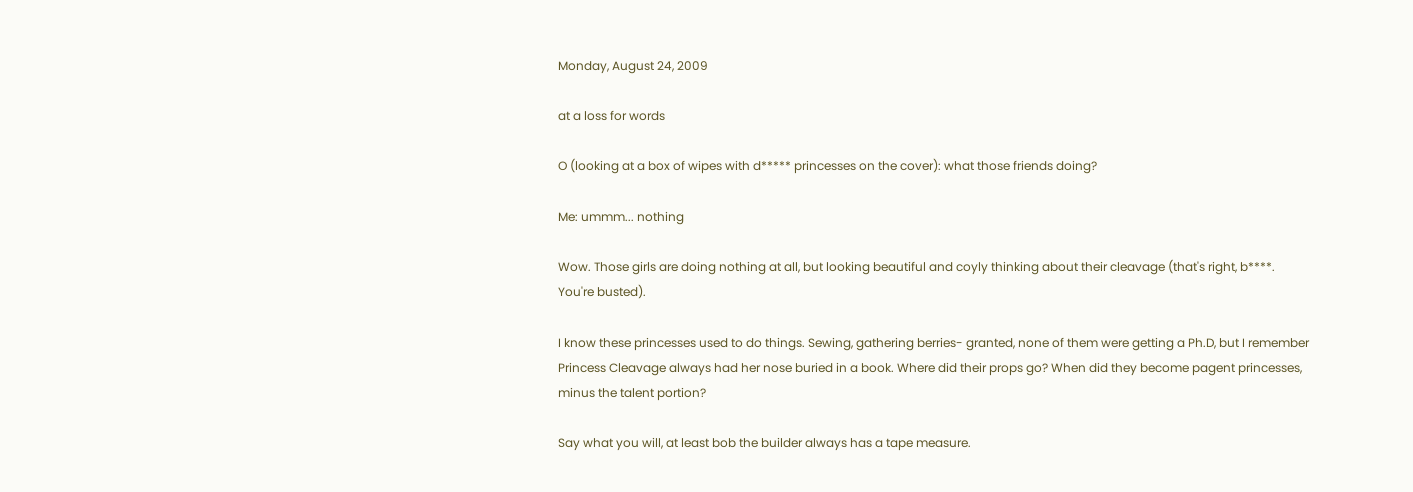Monday, August 24, 2009

at a loss for words

O (looking at a box of wipes with d***** princesses on the cover): what those friends doing?

Me: ummm... nothing

Wow. Those girls are doing nothing at all, but looking beautiful and coyly thinking about their cleavage (that's right, b****. You're busted).

I know these princesses used to do things. Sewing, gathering berries- granted, none of them were getting a Ph.D, but I remember Princess Cleavage always had her nose buried in a book. Where did their props go? When did they become pagent princesses, minus the talent portion?

Say what you will, at least bob the builder always has a tape measure.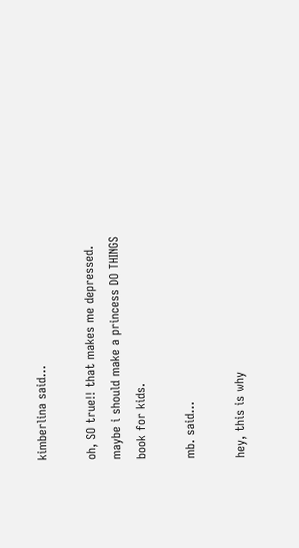kimberlina said...

oh, SO true!! that makes me depressed. maybe i should make a princess DO THINGS book for kids.

mb. said...

hey, this is why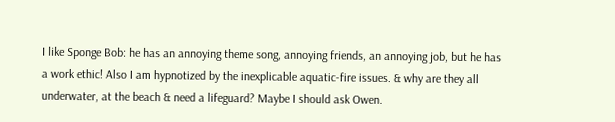I like Sponge Bob: he has an annoying theme song, annoying friends, an annoying job, but he has a work ethic! Also I am hypnotized by the inexplicable aquatic-fire issues. & why are they all underwater, at the beach & need a lifeguard? Maybe I should ask Owen.